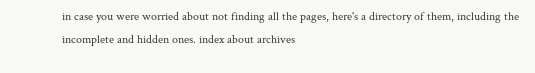in case you were worried about not finding all the pages, here's a directory of them, including the incomplete and hidden ones. index about archives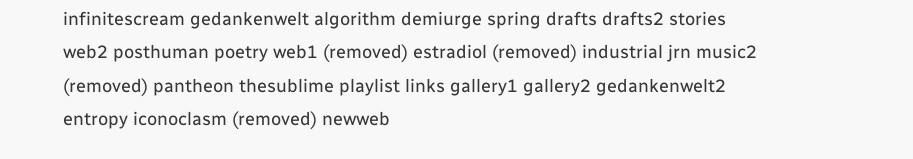infinitescream gedankenwelt algorithm demiurge spring drafts drafts2 stories web2 posthuman poetry web1 (removed) estradiol (removed) industrial jrn music2 (removed) pantheon thesublime playlist links gallery1 gallery2 gedankenwelt2 entropy iconoclasm (removed) newweb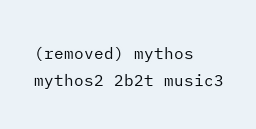(removed) mythos mythos2 2b2t music3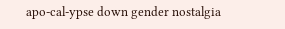apo-cal-ypse down gender nostalgia